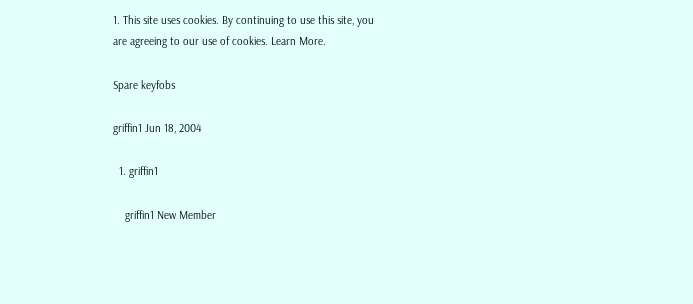1. This site uses cookies. By continuing to use this site, you are agreeing to our use of cookies. Learn More.

Spare keyfobs

griffin1 Jun 18, 2004

  1. griffin1

    griffin1 New Member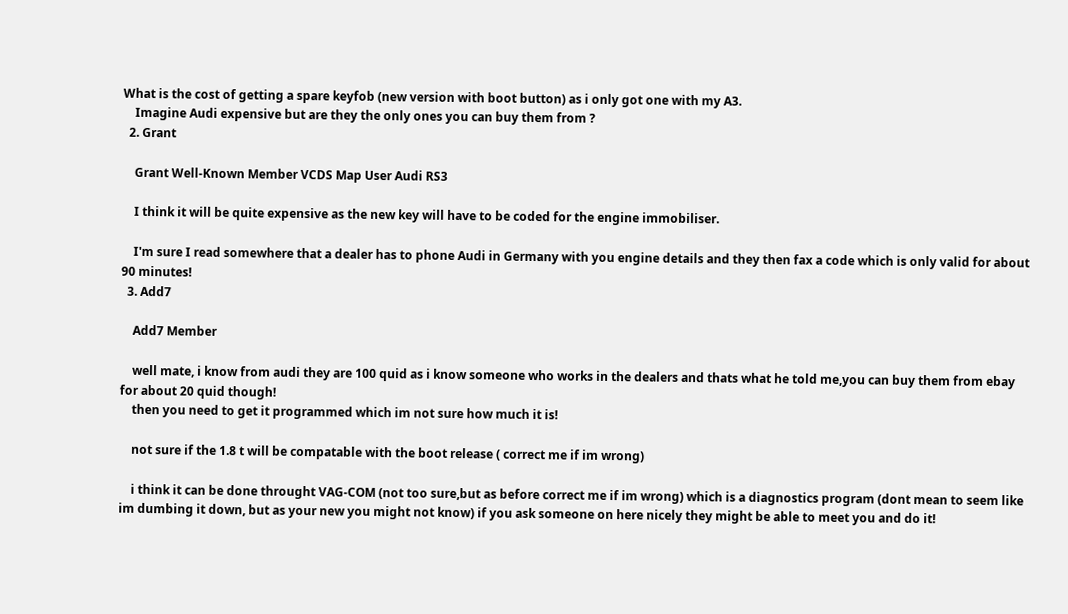What is the cost of getting a spare keyfob (new version with boot button) as i only got one with my A3.
    Imagine Audi expensive but are they the only ones you can buy them from ?
  2. Grant

    Grant Well-Known Member VCDS Map User Audi RS3

    I think it will be quite expensive as the new key will have to be coded for the engine immobiliser.

    I'm sure I read somewhere that a dealer has to phone Audi in Germany with you engine details and they then fax a code which is only valid for about 90 minutes!
  3. Add7

    Add7 Member

    well mate, i know from audi they are 100 quid as i know someone who works in the dealers and thats what he told me,you can buy them from ebay for about 20 quid though!
    then you need to get it programmed which im not sure how much it is!

    not sure if the 1.8 t will be compatable with the boot release ( correct me if im wrong)

    i think it can be done throught VAG-COM (not too sure,but as before correct me if im wrong) which is a diagnostics program (dont mean to seem like im dumbing it down, but as your new you might not know) if you ask someone on here nicely they might be able to meet you and do it!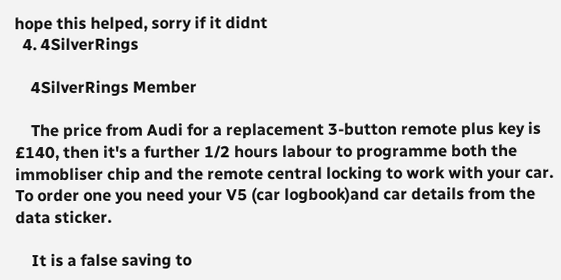hope this helped, sorry if it didnt
  4. 4SilverRings

    4SilverRings Member

    The price from Audi for a replacement 3-button remote plus key is £140, then it's a further 1/2 hours labour to programme both the immobliser chip and the remote central locking to work with your car. To order one you need your V5 (car logbook)and car details from the data sticker.

    It is a false saving to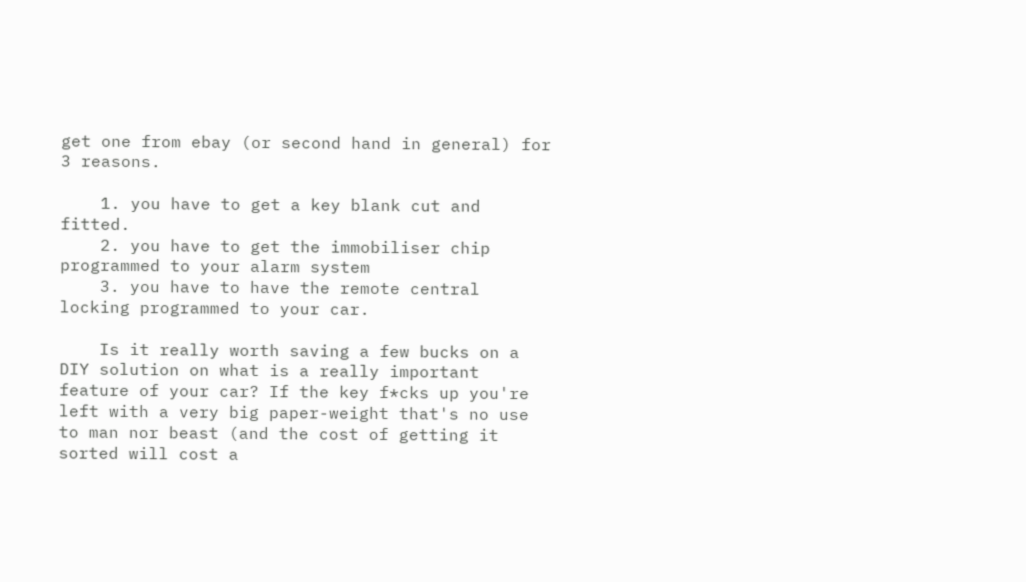get one from ebay (or second hand in general) for 3 reasons.

    1. you have to get a key blank cut and fitted.
    2. you have to get the immobiliser chip programmed to your alarm system
    3. you have to have the remote central locking programmed to your car.

    Is it really worth saving a few bucks on a DIY solution on what is a really important feature of your car? If the key f*cks up you're left with a very big paper-weight that's no use to man nor beast (and the cost of getting it sorted will cost a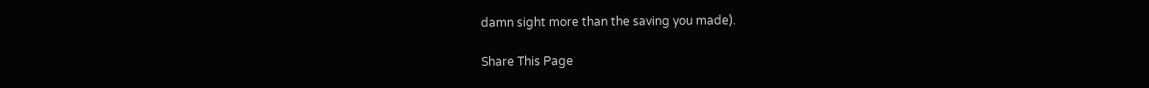damn sight more than the saving you made).

Share This Page